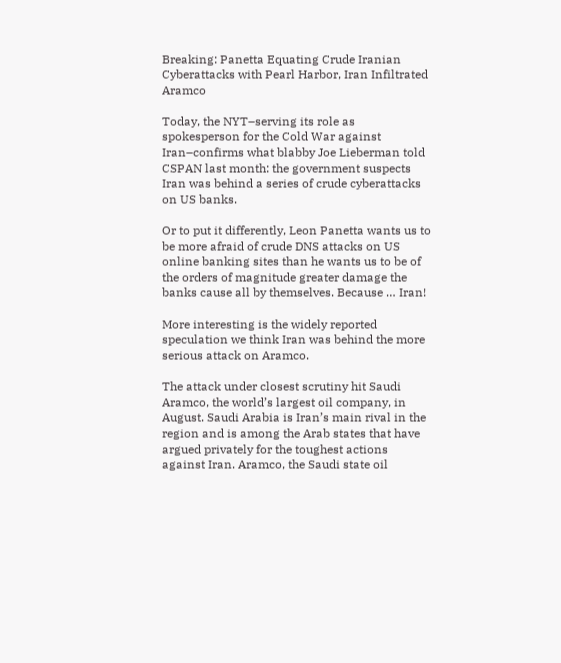Breaking: Panetta Equating Crude Iranian Cyberattacks with Pearl Harbor, Iran Infiltrated Aramco

Today, the NYT–serving its role as spokesperson for the Cold War against Iran–confirms what blabby Joe Lieberman told CSPAN last month: the government suspects Iran was behind a series of crude cyberattacks on US banks.

Or to put it differently, Leon Panetta wants us to be more afraid of crude DNS attacks on US online banking sites than he wants us to be of the orders of magnitude greater damage the banks cause all by themselves. Because … Iran!

More interesting is the widely reported speculation we think Iran was behind the more serious attack on Aramco.

The attack under closest scrutiny hit Saudi Aramco, the world’s largest oil company, in August. Saudi Arabia is Iran’s main rival in the region and is among the Arab states that have argued privately for the toughest actions against Iran. Aramco, the Saudi state oil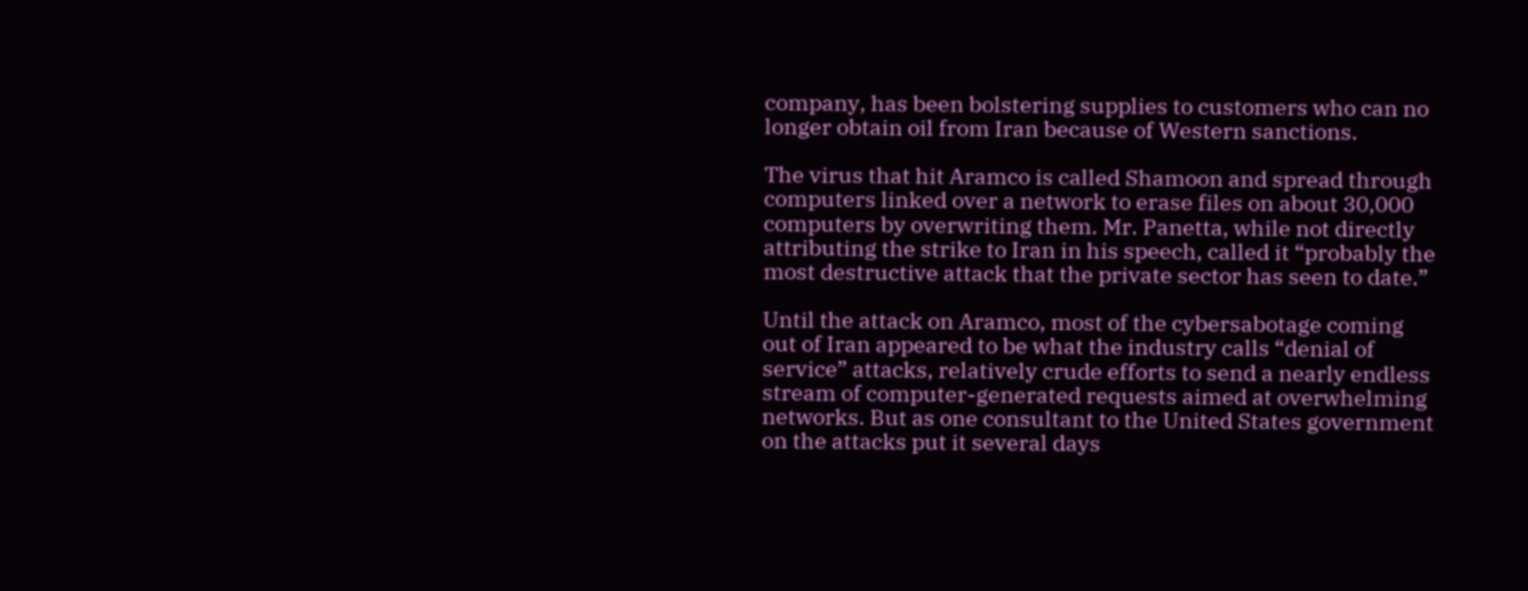company, has been bolstering supplies to customers who can no longer obtain oil from Iran because of Western sanctions.

The virus that hit Aramco is called Shamoon and spread through computers linked over a network to erase files on about 30,000 computers by overwriting them. Mr. Panetta, while not directly attributing the strike to Iran in his speech, called it “probably the most destructive attack that the private sector has seen to date.”

Until the attack on Aramco, most of the cybersabotage coming out of Iran appeared to be what the industry calls “denial of service” attacks, relatively crude efforts to send a nearly endless stream of computer-generated requests aimed at overwhelming networks. But as one consultant to the United States government on the attacks put it several days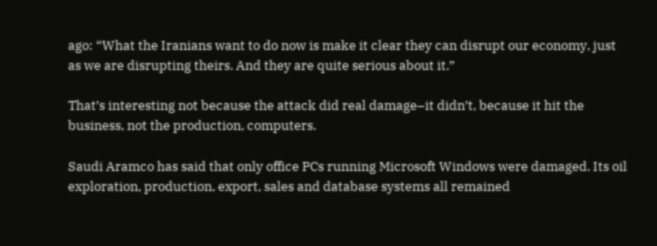ago: “What the Iranians want to do now is make it clear they can disrupt our economy, just as we are disrupting theirs. And they are quite serious about it.”

That’s interesting not because the attack did real damage–it didn’t, because it hit the business, not the production, computers.

Saudi Aramco has said that only office PCs running Microsoft Windows were damaged. Its oil exploration, production, export, sales and database systems all remained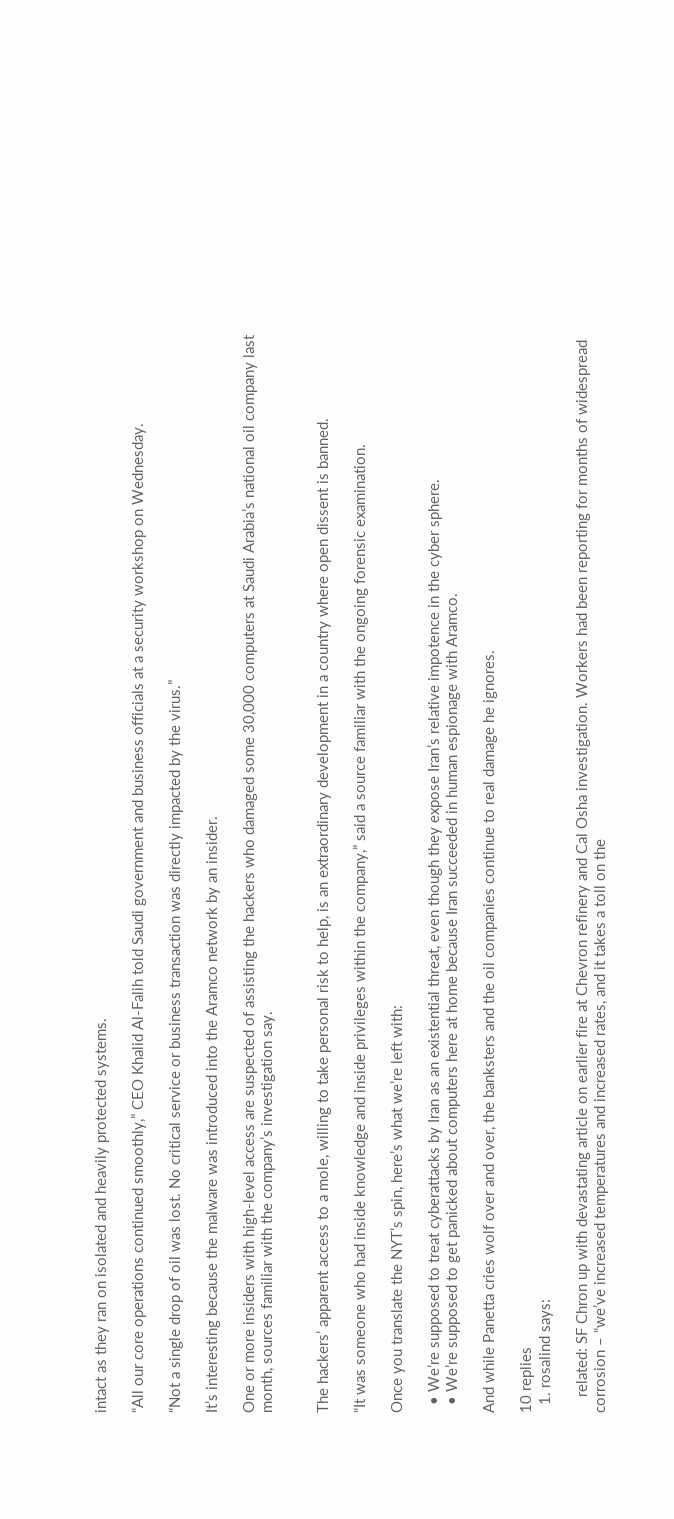intact as they ran on isolated and heavily protected systems.

“All our core operations continued smoothly,” CEO Khalid Al-Falih told Saudi government and business officials at a security workshop on Wednesday.

“Not a single drop of oil was lost. No critical service or business transaction was directly impacted by the virus.”

It’s interesting because the malware was introduced into the Aramco network by an insider.

One or more insiders with high-level access are suspected of assisting the hackers who damaged some 30,000 computers at Saudi Arabia’s national oil company last month, sources familiar with the company’s investigation say.


The hackers’ apparent access to a mole, willing to take personal risk to help, is an extraordinary development in a country where open dissent is banned.

“It was someone who had inside knowledge and inside privileges within the company,” said a source familiar with the ongoing forensic examination.

Once you translate the NYT’s spin, here’s what we’re left with:

  • We’re supposed to treat cyberattacks by Iran as an existential threat, even though they expose Iran’s relative impotence in the cyber sphere.
  • We’re supposed to get panicked about computers here at home because Iran succeeded in human espionage with Aramco.

And while Panetta cries wolf over and over, the banksters and the oil companies continue to real damage he ignores.

10 replies
  1. rosalind says:

    related: SF Chron up with devastating article on earlier fire at Chevron refinery and Cal Osha investigation. Workers had been reporting for months of widespread corrosion – “we’ve increased temperatures and increased rates, and it takes a toll on the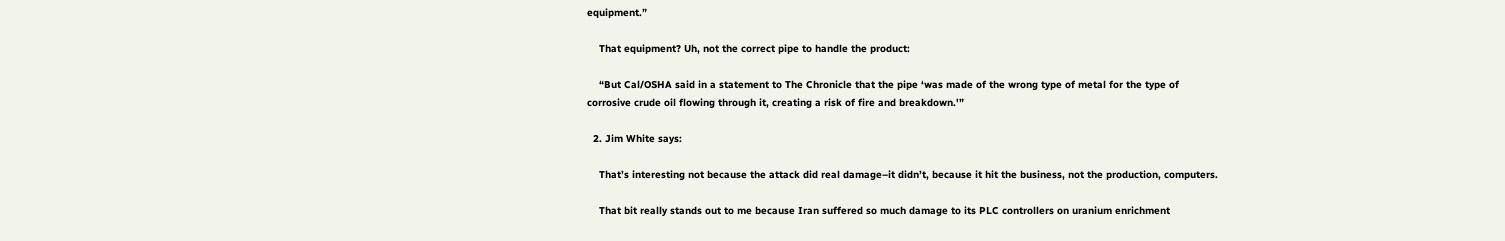equipment.”

    That equipment? Uh, not the correct pipe to handle the product:

    “But Cal/OSHA said in a statement to The Chronicle that the pipe ‘was made of the wrong type of metal for the type of corrosive crude oil flowing through it, creating a risk of fire and breakdown.'”

  2. Jim White says:

    That’s interesting not because the attack did real damage–it didn’t, because it hit the business, not the production, computers.

    That bit really stands out to me because Iran suffered so much damage to its PLC controllers on uranium enrichment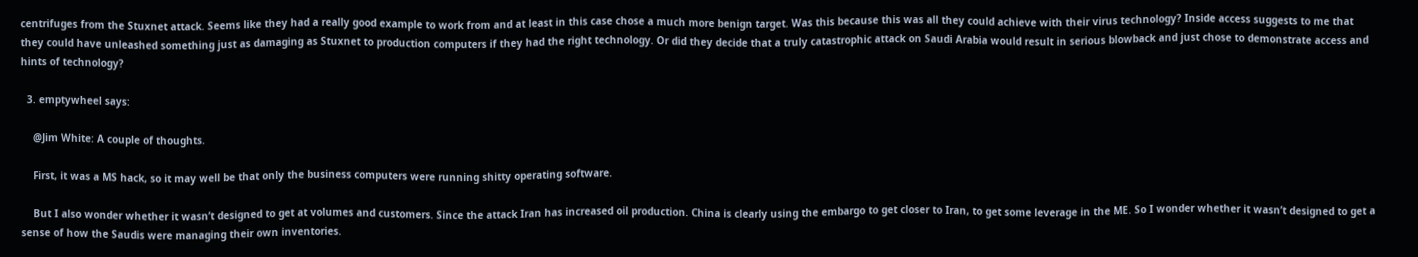centrifuges from the Stuxnet attack. Seems like they had a really good example to work from and at least in this case chose a much more benign target. Was this because this was all they could achieve with their virus technology? Inside access suggests to me that they could have unleashed something just as damaging as Stuxnet to production computers if they had the right technology. Or did they decide that a truly catastrophic attack on Saudi Arabia would result in serious blowback and just chose to demonstrate access and hints of technology?

  3. emptywheel says:

    @Jim White: A couple of thoughts.

    First, it was a MS hack, so it may well be that only the business computers were running shitty operating software.

    But I also wonder whether it wasn’t designed to get at volumes and customers. Since the attack Iran has increased oil production. China is clearly using the embargo to get closer to Iran, to get some leverage in the ME. So I wonder whether it wasn’t designed to get a sense of how the Saudis were managing their own inventories.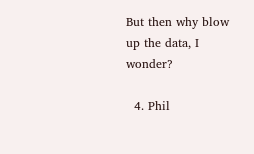But then why blow up the data, I wonder?

  4. Phil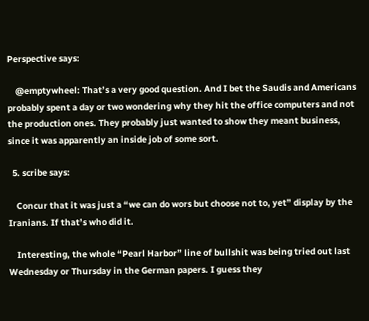Perspective says:

    @emptywheel: That’s a very good question. And I bet the Saudis and Americans probably spent a day or two wondering why they hit the office computers and not the production ones. They probably just wanted to show they meant business, since it was apparently an inside job of some sort.

  5. scribe says:

    Concur that it was just a “we can do wors but choose not to, yet” display by the Iranians. If that’s who did it.

    Interesting, the whole “Pearl Harbor” line of bullshit was being tried out last Wednesday or Thursday in the German papers. I guess they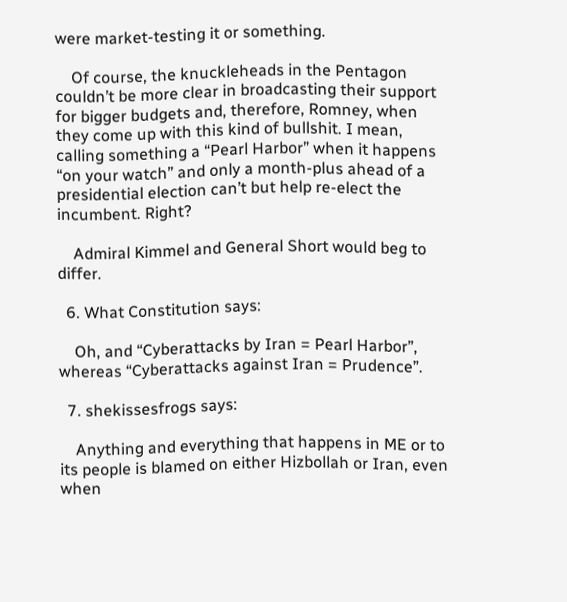were market-testing it or something.

    Of course, the knuckleheads in the Pentagon couldn’t be more clear in broadcasting their support for bigger budgets and, therefore, Romney, when they come up with this kind of bullshit. I mean, calling something a “Pearl Harbor” when it happens “on your watch” and only a month-plus ahead of a presidential election can’t but help re-elect the incumbent. Right?

    Admiral Kimmel and General Short would beg to differ.

  6. What Constitution says:

    Oh, and “Cyberattacks by Iran = Pearl Harbor”, whereas “Cyberattacks against Iran = Prudence”.

  7. shekissesfrogs says:

    Anything and everything that happens in ME or to its people is blamed on either Hizbollah or Iran, even when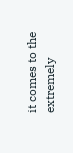it comes to the extremely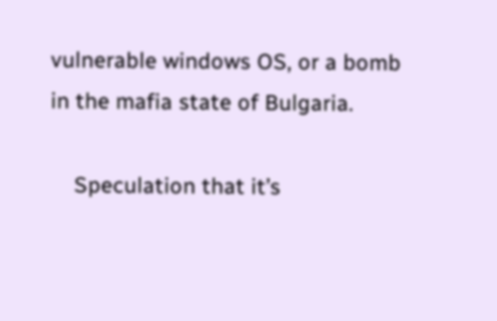vulnerable windows OS, or a bomb in the mafia state of Bulgaria.

    Speculation that it’s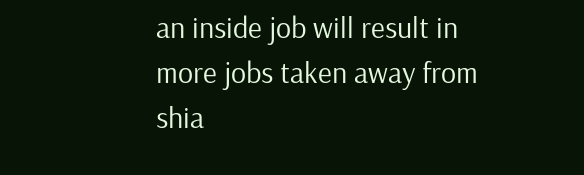an inside job will result in more jobs taken away from shia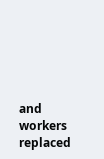and workers replaced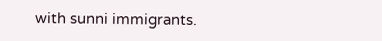with sunni immigrants.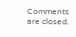Comments are closed.